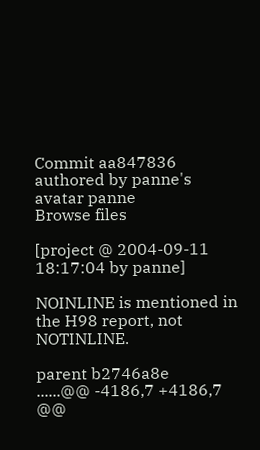Commit aa847836 authored by panne's avatar panne
Browse files

[project @ 2004-09-11 18:17:04 by panne]

NOINLINE is mentioned in the H98 report, not NOTINLINE.

parent b2746a8e
......@@ -4186,7 +4186,7 @@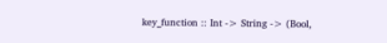key_function :: Int -> String -> (Bool,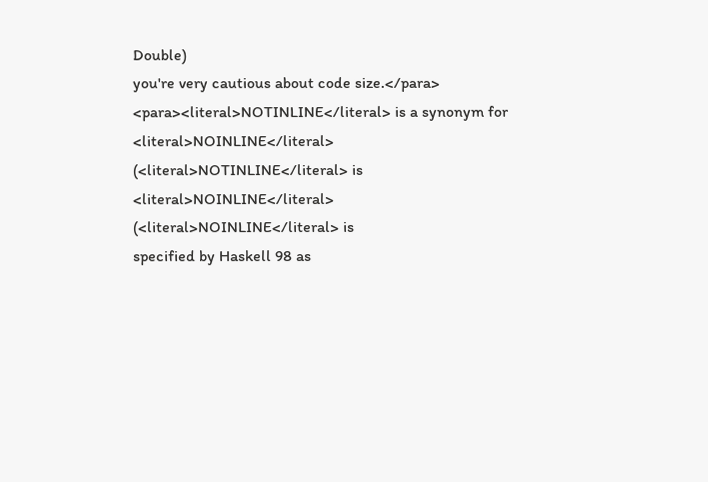Double)
you're very cautious about code size.</para>
<para><literal>NOTINLINE</literal> is a synonym for
<literal>NOINLINE</literal> (<literal>NOTINLINE</literal> is
<literal>NOINLINE</literal> (<literal>NOINLINE</literal> is
specified by Haskell 98 as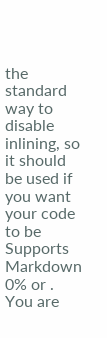the standard way to disable
inlining, so it should be used if you want your code to be
Supports Markdown
0% or .
You are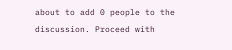about to add 0 people to the discussion. Proceed with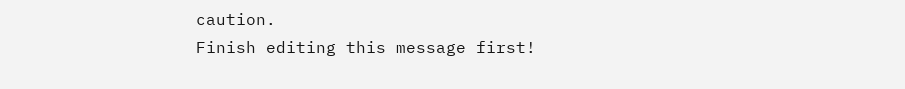caution.
Finish editing this message first!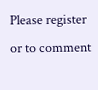Please register or to comment